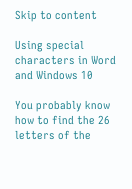Skip to content

Using special characters in Word and Windows 10

You probably know how to find the 26 letters of the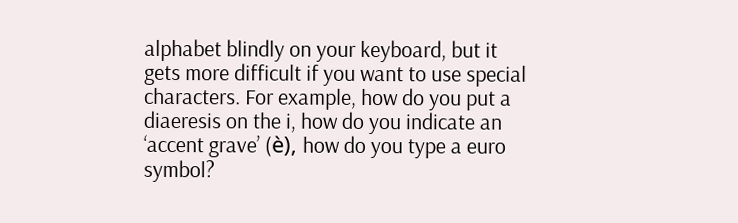alphabet blindly on your keyboard, but it gets more difficult if you want to use special characters. For example, how do you put a diaeresis on the i, how do you indicate an ‘accent grave’ (è), how do you type a euro symbol?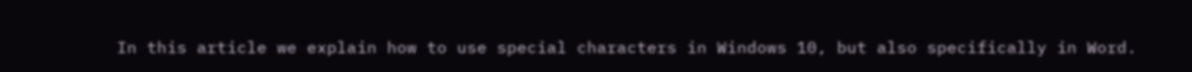In this article we explain how to use special characters in Windows 10, but also specifically in Word.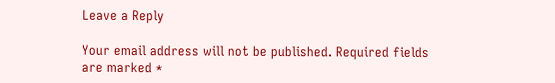Leave a Reply

Your email address will not be published. Required fields are marked *